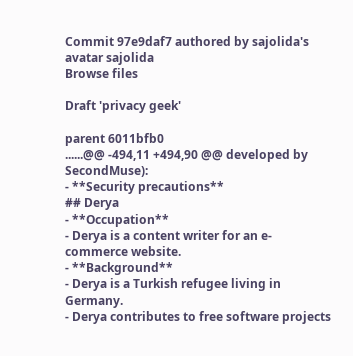Commit 97e9daf7 authored by sajolida's avatar sajolida
Browse files

Draft 'privacy geek'

parent 6011bfb0
......@@ -494,11 +494,90 @@ developed by SecondMuse):
- **Security precautions**
## Derya
- **Occupation**
- Derya is a content writer for an e-commerce website.
- **Background**
- Derya is a Turkish refugee living in Germany.
- Derya contributes to free software projects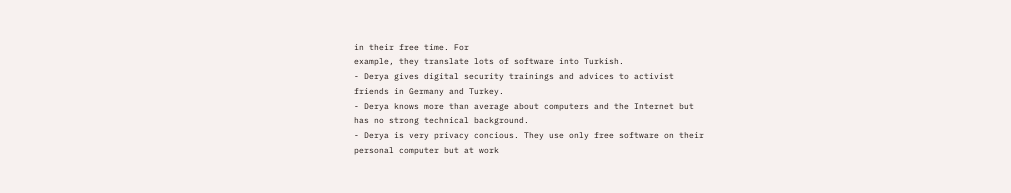in their free time. For
example, they translate lots of software into Turkish.
- Derya gives digital security trainings and advices to activist
friends in Germany and Turkey.
- Derya knows more than average about computers and the Internet but
has no strong technical background.
- Derya is very privacy concious. They use only free software on their
personal computer but at work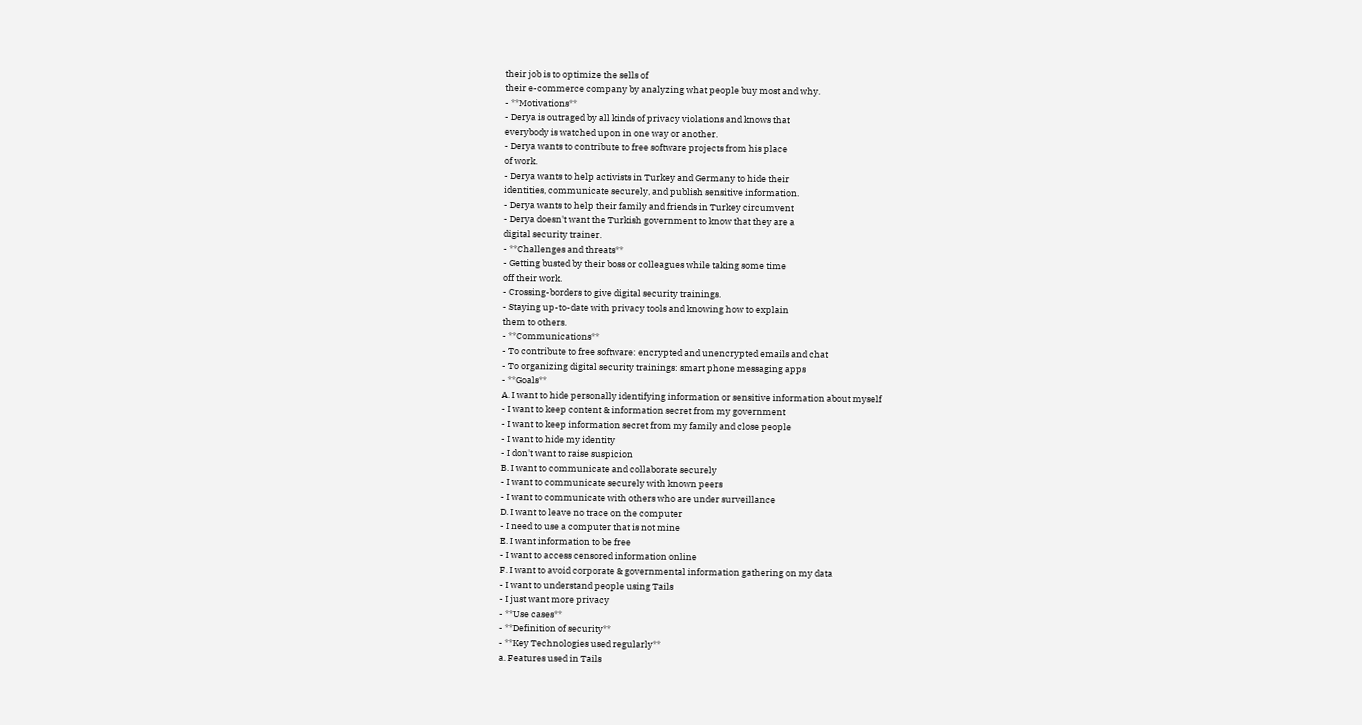their job is to optimize the sells of
their e-commerce company by analyzing what people buy most and why.
- **Motivations**
- Derya is outraged by all kinds of privacy violations and knows that
everybody is watched upon in one way or another.
- Derya wants to contribute to free software projects from his place
of work.
- Derya wants to help activists in Turkey and Germany to hide their
identities, communicate securely, and publish sensitive information.
- Derya wants to help their family and friends in Turkey circumvent
- Derya doesn't want the Turkish government to know that they are a
digital security trainer.
- **Challenges and threats**
- Getting busted by their boss or colleagues while taking some time
off their work.
- Crossing-borders to give digital security trainings.
- Staying up-to-date with privacy tools and knowing how to explain
them to others.
- **Communications**
- To contribute to free software: encrypted and unencrypted emails and chat
- To organizing digital security trainings: smart phone messaging apps
- **Goals**
A. I want to hide personally identifying information or sensitive information about myself
- I want to keep content & information secret from my government
- I want to keep information secret from my family and close people
- I want to hide my identity
- I don't want to raise suspicion
B. I want to communicate and collaborate securely
- I want to communicate securely with known peers
- I want to communicate with others who are under surveillance
D. I want to leave no trace on the computer
- I need to use a computer that is not mine
E. I want information to be free
- I want to access censored information online
F. I want to avoid corporate & governmental information gathering on my data
- I want to understand people using Tails
- I just want more privacy
- **Use cases**
- **Definition of security**
- **Key Technologies used regularly**
a. Features used in Tails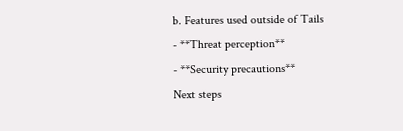b. Features used outside of Tails
- **Threat perception**
- **Security precautions**
Next steps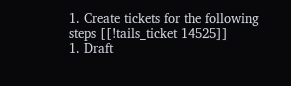1. Create tickets for the following steps [[!tails_ticket 14525]]
1. Draft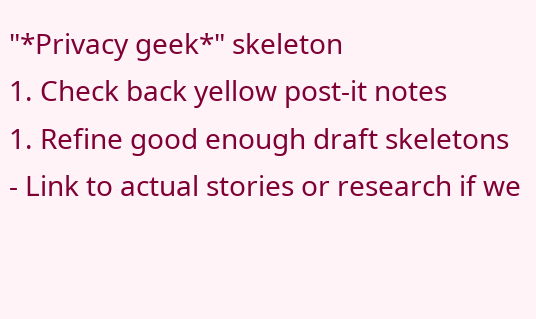"*Privacy geek*" skeleton
1. Check back yellow post-it notes
1. Refine good enough draft skeletons
- Link to actual stories or research if we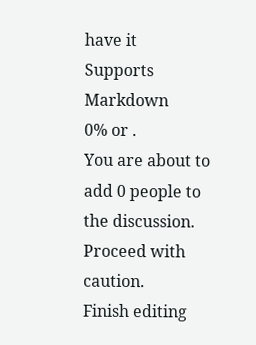have it
Supports Markdown
0% or .
You are about to add 0 people to the discussion. Proceed with caution.
Finish editing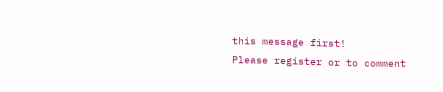this message first!
Please register or to comment